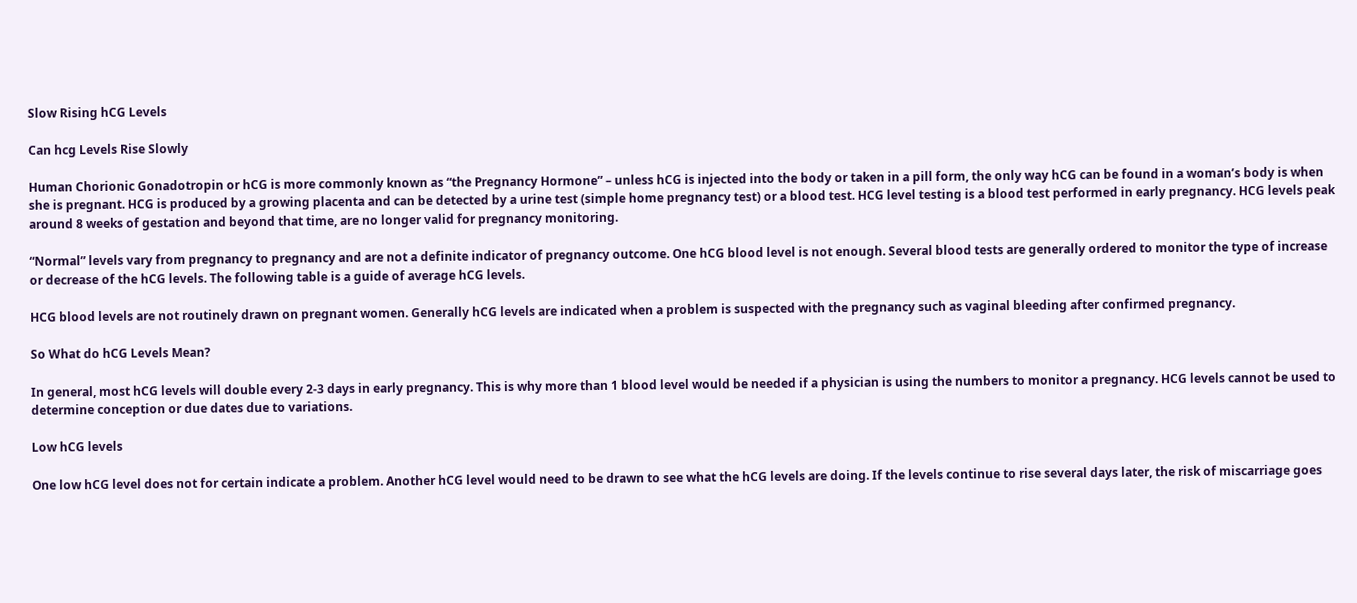Slow Rising hCG Levels

Can hcg Levels Rise Slowly

Human Chorionic Gonadotropin or hCG is more commonly known as “the Pregnancy Hormone” – unless hCG is injected into the body or taken in a pill form, the only way hCG can be found in a woman’s body is when she is pregnant. HCG is produced by a growing placenta and can be detected by a urine test (simple home pregnancy test) or a blood test. HCG level testing is a blood test performed in early pregnancy. HCG levels peak around 8 weeks of gestation and beyond that time, are no longer valid for pregnancy monitoring.

“Normal” levels vary from pregnancy to pregnancy and are not a definite indicator of pregnancy outcome. One hCG blood level is not enough. Several blood tests are generally ordered to monitor the type of increase or decrease of the hCG levels. The following table is a guide of average hCG levels.

HCG blood levels are not routinely drawn on pregnant women. Generally hCG levels are indicated when a problem is suspected with the pregnancy such as vaginal bleeding after confirmed pregnancy.

So What do hCG Levels Mean?

In general, most hCG levels will double every 2-3 days in early pregnancy. This is why more than 1 blood level would be needed if a physician is using the numbers to monitor a pregnancy. HCG levels cannot be used to determine conception or due dates due to variations.

Low hCG levels

One low hCG level does not for certain indicate a problem. Another hCG level would need to be drawn to see what the hCG levels are doing. If the levels continue to rise several days later, the risk of miscarriage goes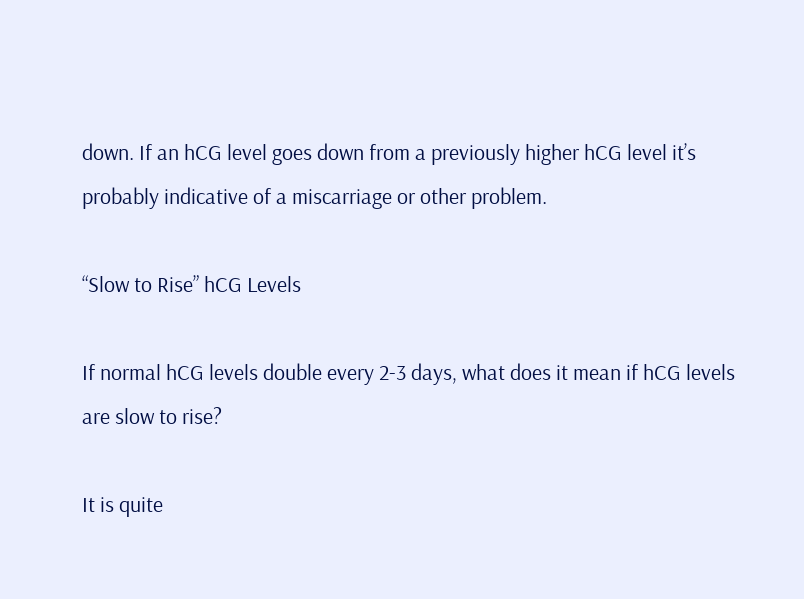down. If an hCG level goes down from a previously higher hCG level it’s probably indicative of a miscarriage or other problem.

“Slow to Rise” hCG Levels

If normal hCG levels double every 2-3 days, what does it mean if hCG levels are slow to rise?

It is quite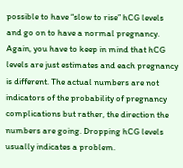possible to have “slow to rise” hCG levels and go on to have a normal pregnancy. Again, you have to keep in mind that hCG levels are just estimates and each pregnancy is different. The actual numbers are not indicators of the probability of pregnancy complications but rather, the direction the numbers are going. Dropping hCG levels usually indicates a problem.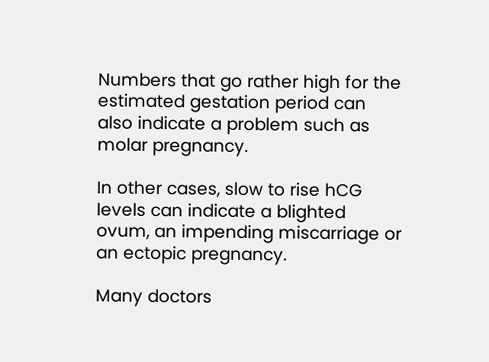Numbers that go rather high for the estimated gestation period can also indicate a problem such as molar pregnancy.

In other cases, slow to rise hCG levels can indicate a blighted ovum, an impending miscarriage or an ectopic pregnancy.

Many doctors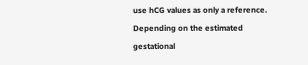use hCG values as only a reference. Depending on the estimated gestational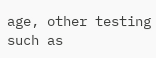age, other testing such as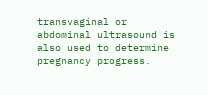transvaginal or abdominal ultrasound is also used to determine pregnancy progress.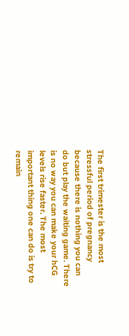The first trimester is the most stressful period of pregnancy because there is nothing you can do but play the waiting game. There is no way you can make your hCG levels rise faster. The most important thing one can do is try to remain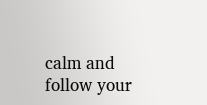calm and follow your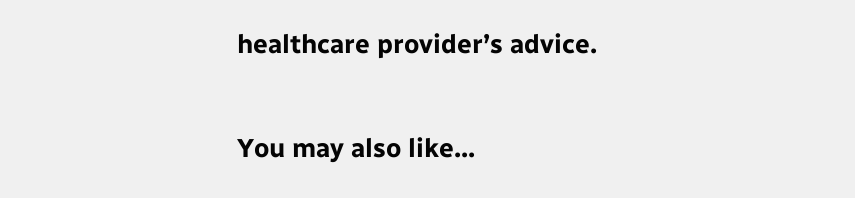healthcare provider’s advice.

You may also like...